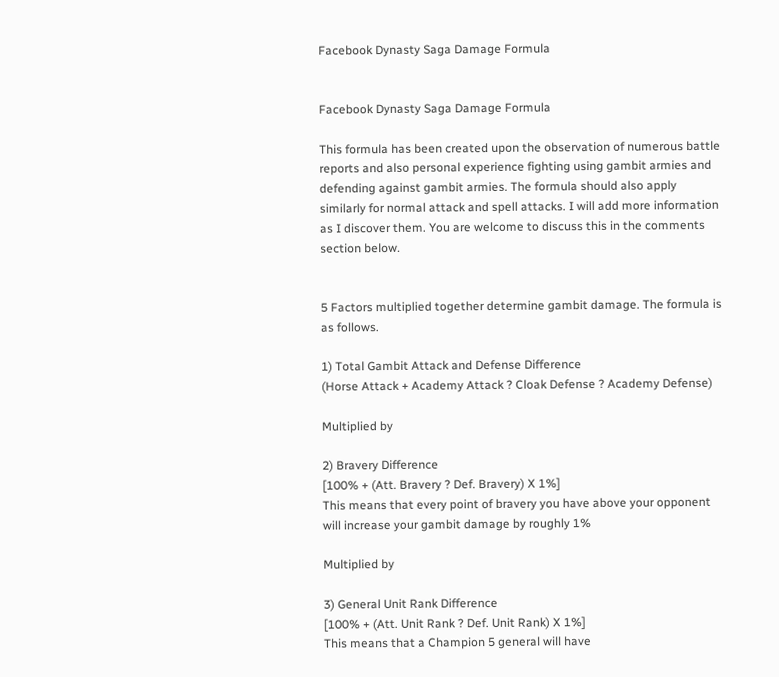Facebook Dynasty Saga Damage Formula


Facebook Dynasty Saga Damage Formula

This formula has been created upon the observation of numerous battle reports and also personal experience fighting using gambit armies and defending against gambit armies. The formula should also apply similarly for normal attack and spell attacks. I will add more information as I discover them. You are welcome to discuss this in the comments section below.


5 Factors multiplied together determine gambit damage. The formula is as follows.

1) Total Gambit Attack and Defense Difference
(Horse Attack + Academy Attack ? Cloak Defense ? Academy Defense)

Multiplied by

2) Bravery Difference
[100% + (Att. Bravery ? Def. Bravery) X 1%]
This means that every point of bravery you have above your opponent will increase your gambit damage by roughly 1%

Multiplied by

3) General Unit Rank Difference
[100% + (Att. Unit Rank ? Def. Unit Rank) X 1%]
This means that a Champion 5 general will have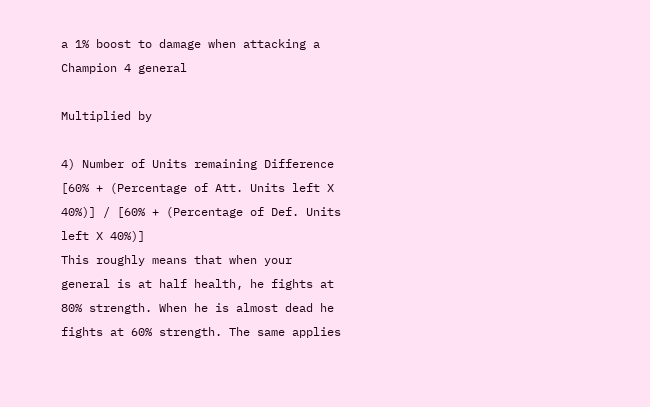a 1% boost to damage when attacking a Champion 4 general

Multiplied by

4) Number of Units remaining Difference
[60% + (Percentage of Att. Units left X 40%)] / [60% + (Percentage of Def. Units left X 40%)]
This roughly means that when your general is at half health, he fights at 80% strength. When he is almost dead he fights at 60% strength. The same applies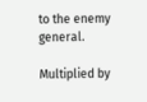to the enemy general.

Multiplied by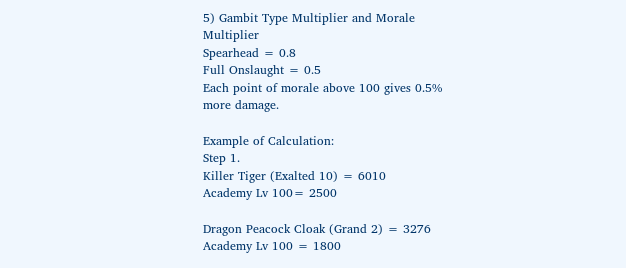5) Gambit Type Multiplier and Morale Multiplier
Spearhead = 0.8
Full Onslaught = 0.5
Each point of morale above 100 gives 0.5% more damage.

Example of Calculation:
Step 1.
Killer Tiger (Exalted 10) = 6010
Academy Lv 100= 2500

Dragon Peacock Cloak (Grand 2) = 3276
Academy Lv 100 = 1800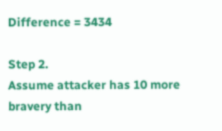Difference = 3434

Step 2.
Assume attacker has 10 more bravery than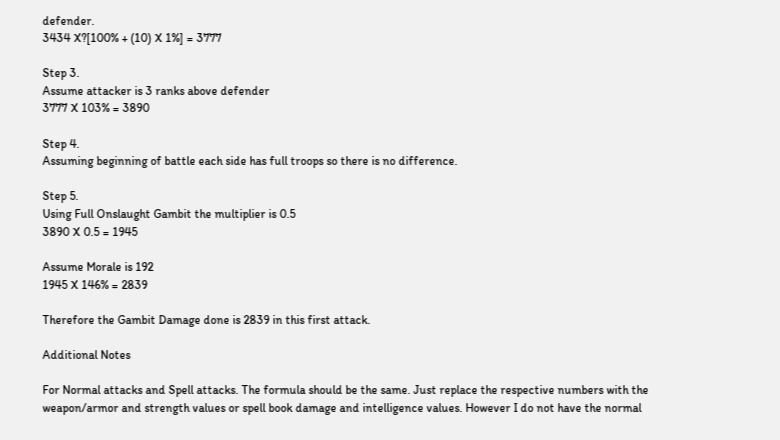defender.
3434 X?[100% + (10) X 1%] = 3777

Step 3.
Assume attacker is 3 ranks above defender
3777 X 103% = 3890

Step 4.
Assuming beginning of battle each side has full troops so there is no difference.

Step 5.
Using Full Onslaught Gambit the multiplier is 0.5
3890 X 0.5 = 1945

Assume Morale is 192
1945 X 146% = 2839

Therefore the Gambit Damage done is 2839 in this first attack.

Additional Notes

For Normal attacks and Spell attacks. The formula should be the same. Just replace the respective numbers with the weapon/armor and strength values or spell book damage and intelligence values. However I do not have the normal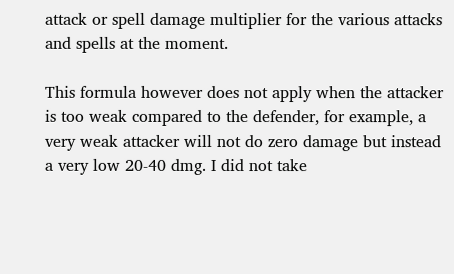attack or spell damage multiplier for the various attacks and spells at the moment.

This formula however does not apply when the attacker is too weak compared to the defender, for example, a very weak attacker will not do zero damage but instead a very low 20-40 dmg. I did not take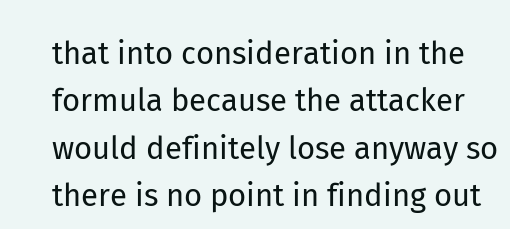that into consideration in the formula because the attacker would definitely lose anyway so there is no point in finding out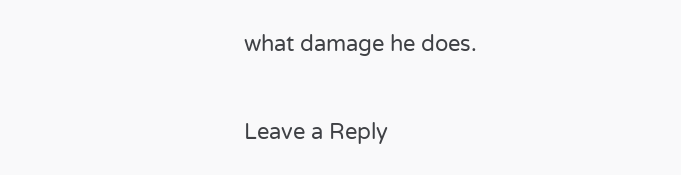what damage he does.

Leave a Reply